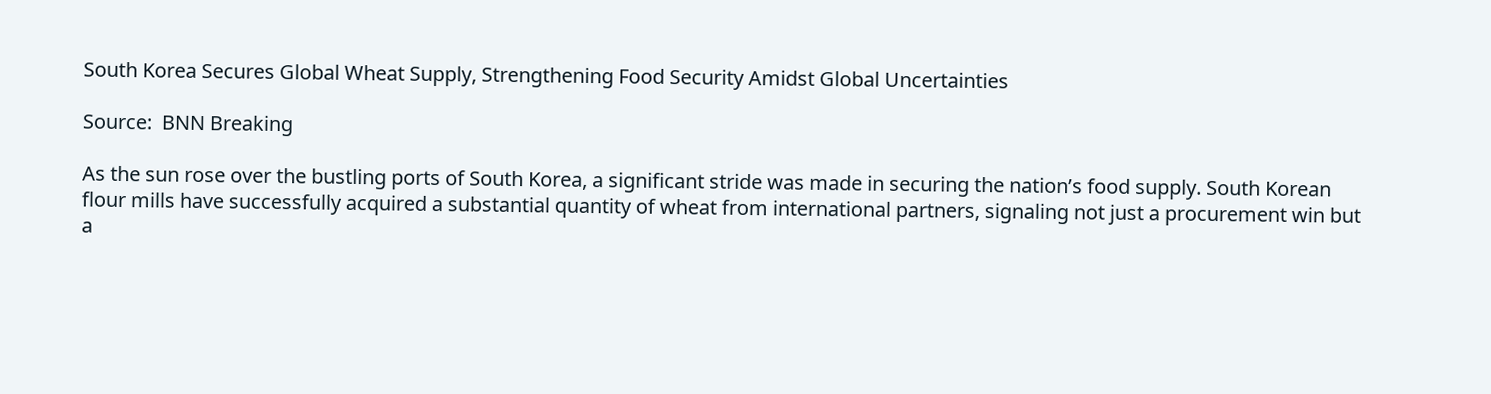South Korea Secures Global Wheat Supply, Strengthening Food Security Amidst Global Uncertainties

Source:  BNN Breaking

As the sun rose over the bustling ports of South Korea, a significant stride was made in securing the nation’s food supply. South Korean flour mills have successfully acquired a substantial quantity of wheat from international partners, signaling not just a procurement win but a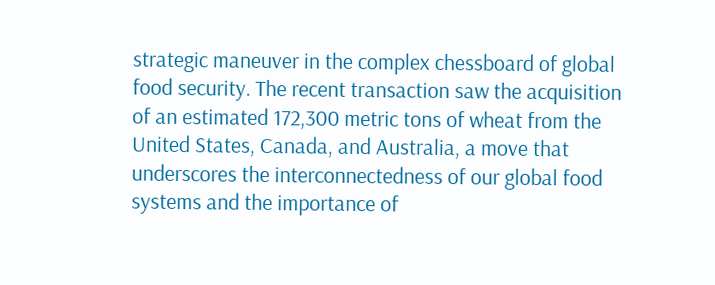strategic maneuver in the complex chessboard of global food security. The recent transaction saw the acquisition of an estimated 172,300 metric tons of wheat from the United States, Canada, and Australia, a move that underscores the interconnectedness of our global food systems and the importance of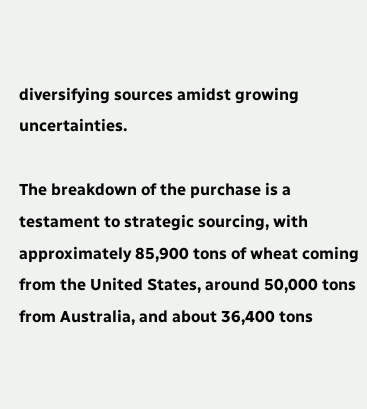diversifying sources amidst growing uncertainties.

The breakdown of the purchase is a testament to strategic sourcing, with approximately 85,900 tons of wheat coming from the United States, around 50,000 tons from Australia, and about 36,400 tons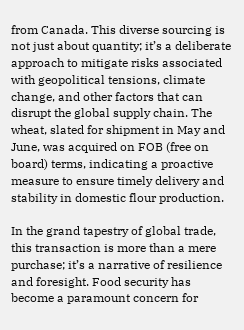from Canada. This diverse sourcing is not just about quantity; it’s a deliberate approach to mitigate risks associated with geopolitical tensions, climate change, and other factors that can disrupt the global supply chain. The wheat, slated for shipment in May and June, was acquired on FOB (free on board) terms, indicating a proactive measure to ensure timely delivery and stability in domestic flour production.

In the grand tapestry of global trade, this transaction is more than a mere purchase; it’s a narrative of resilience and foresight. Food security has become a paramount concern for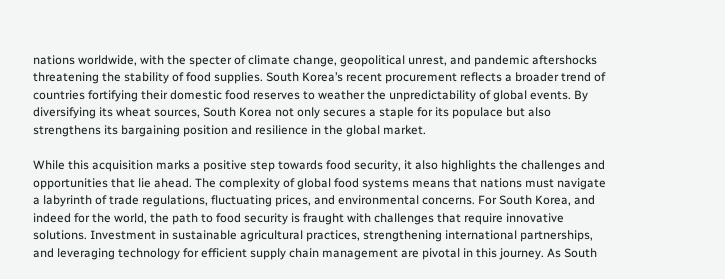nations worldwide, with the specter of climate change, geopolitical unrest, and pandemic aftershocks threatening the stability of food supplies. South Korea’s recent procurement reflects a broader trend of countries fortifying their domestic food reserves to weather the unpredictability of global events. By diversifying its wheat sources, South Korea not only secures a staple for its populace but also strengthens its bargaining position and resilience in the global market.

While this acquisition marks a positive step towards food security, it also highlights the challenges and opportunities that lie ahead. The complexity of global food systems means that nations must navigate a labyrinth of trade regulations, fluctuating prices, and environmental concerns. For South Korea, and indeed for the world, the path to food security is fraught with challenges that require innovative solutions. Investment in sustainable agricultural practices, strengthening international partnerships, and leveraging technology for efficient supply chain management are pivotal in this journey. As South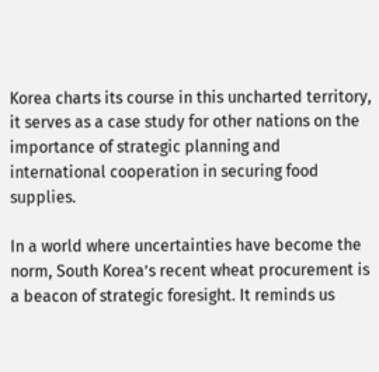Korea charts its course in this uncharted territory, it serves as a case study for other nations on the importance of strategic planning and international cooperation in securing food supplies.

In a world where uncertainties have become the norm, South Korea’s recent wheat procurement is a beacon of strategic foresight. It reminds us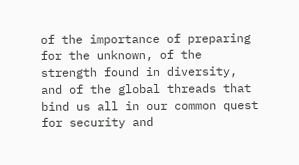of the importance of preparing for the unknown, of the strength found in diversity, and of the global threads that bind us all in our common quest for security and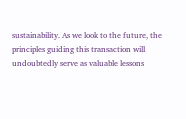sustainability. As we look to the future, the principles guiding this transaction will undoubtedly serve as valuable lessons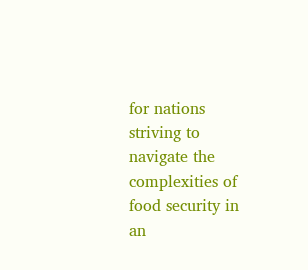for nations striving to navigate the complexities of food security in an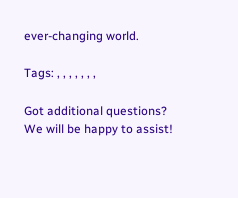ever-changing world.

Tags: , , , , , , ,

Got additional questions?
We will be happy to assist!